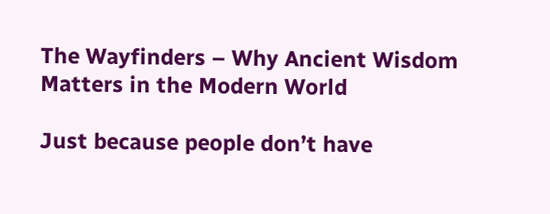The Wayfinders – Why Ancient Wisdom Matters in the Modern World

Just because people don’t have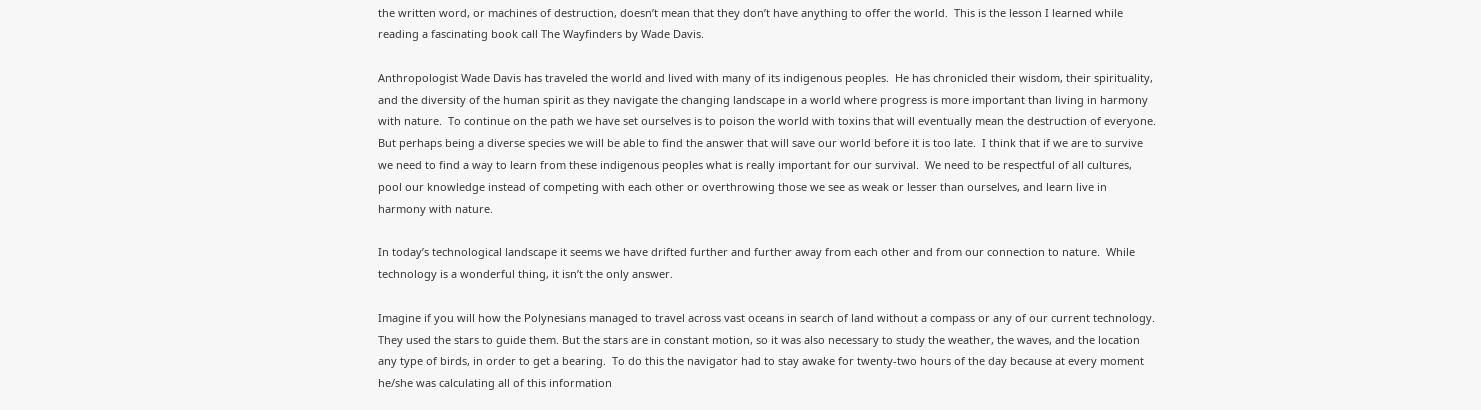the written word, or machines of destruction, doesn’t mean that they don’t have anything to offer the world.  This is the lesson I learned while reading a fascinating book call The Wayfinders by Wade Davis.

Anthropologist Wade Davis has traveled the world and lived with many of its indigenous peoples.  He has chronicled their wisdom, their spirituality, and the diversity of the human spirit as they navigate the changing landscape in a world where progress is more important than living in harmony with nature.  To continue on the path we have set ourselves is to poison the world with toxins that will eventually mean the destruction of everyone.  But perhaps being a diverse species we will be able to find the answer that will save our world before it is too late.  I think that if we are to survive we need to find a way to learn from these indigenous peoples what is really important for our survival.  We need to be respectful of all cultures, pool our knowledge instead of competing with each other or overthrowing those we see as weak or lesser than ourselves, and learn live in harmony with nature.

In today’s technological landscape it seems we have drifted further and further away from each other and from our connection to nature.  While technology is a wonderful thing, it isn’t the only answer.

Imagine if you will how the Polynesians managed to travel across vast oceans in search of land without a compass or any of our current technology.   They used the stars to guide them. But the stars are in constant motion, so it was also necessary to study the weather, the waves, and the location any type of birds, in order to get a bearing.  To do this the navigator had to stay awake for twenty-two hours of the day because at every moment he/she was calculating all of this information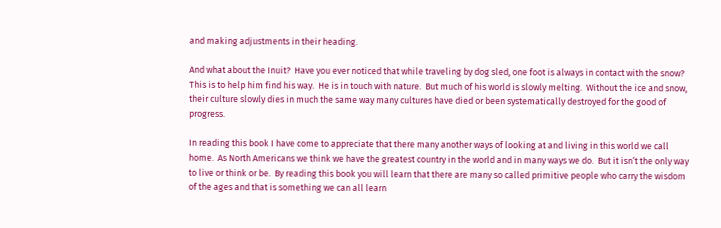and making adjustments in their heading.

And what about the Inuit?  Have you ever noticed that while traveling by dog sled, one foot is always in contact with the snow?  This is to help him find his way.  He is in touch with nature.  But much of his world is slowly melting.  Without the ice and snow, their culture slowly dies in much the same way many cultures have died or been systematically destroyed for the good of progress.

In reading this book I have come to appreciate that there many another ways of looking at and living in this world we call home.  As North Americans we think we have the greatest country in the world and in many ways we do.  But it isn’t the only way to live or think or be.  By reading this book you will learn that there are many so called primitive people who carry the wisdom of the ages and that is something we can all learn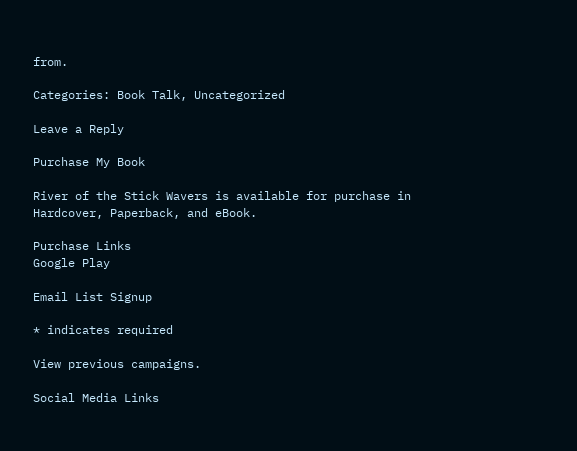from.

Categories: Book Talk, Uncategorized

Leave a Reply

Purchase My Book

River of the Stick Wavers is available for purchase in Hardcover, Paperback, and eBook.

Purchase Links
Google Play

Email List Signup

* indicates required

View previous campaigns.

Social Media Links